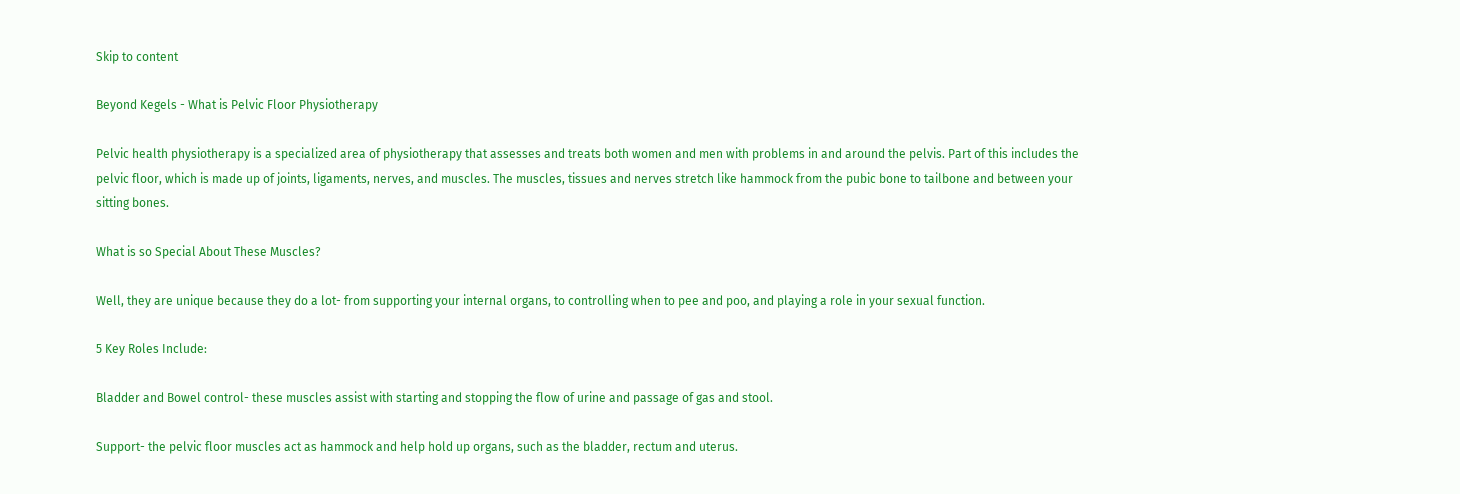Skip to content

Beyond Kegels - What is Pelvic Floor Physiotherapy

Pelvic health physiotherapy is a specialized area of physiotherapy that assesses and treats both women and men with problems in and around the pelvis. Part of this includes the pelvic floor, which is made up of joints, ligaments, nerves, and muscles. The muscles, tissues and nerves stretch like hammock from the pubic bone to tailbone and between your sitting bones.

What is so Special About These Muscles?

Well, they are unique because they do a lot- from supporting your internal organs, to controlling when to pee and poo, and playing a role in your sexual function.

5 Key Roles Include:

Bladder and Bowel control- these muscles assist with starting and stopping the flow of urine and passage of gas and stool.

Support- the pelvic floor muscles act as hammock and help hold up organs, such as the bladder, rectum and uterus.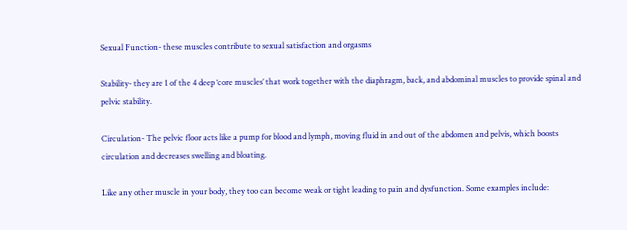Sexual Function- these muscles contribute to sexual satisfaction and orgasms

Stability- they are 1 of the 4 deep ‘core muscles’ that work together with the diaphragm, back, and abdominal muscles to provide spinal and pelvic stability.

Circulation- The pelvic floor acts like a pump for blood and lymph, moving fluid in and out of the abdomen and pelvis, which boosts circulation and decreases swelling and bloating.

Like any other muscle in your body, they too can become weak or tight leading to pain and dysfunction. Some examples include: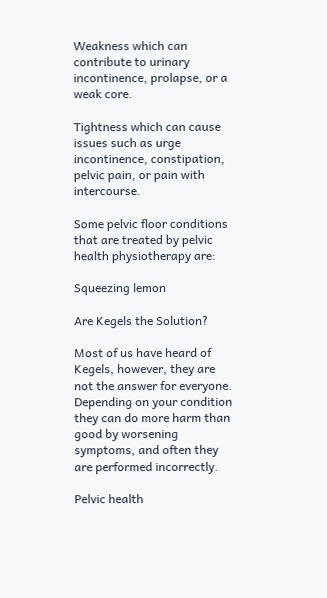Weakness which can contribute to urinary incontinence, prolapse, or a weak core.

Tightness which can cause issues such as urge incontinence, constipation, pelvic pain, or pain with intercourse.

Some pelvic floor conditions that are treated by pelvic health physiotherapy are:

Squeezing lemon

Are Kegels the Solution?

Most of us have heard of Kegels, however, they are not the answer for everyone. Depending on your condition they can do more harm than good by worsening symptoms, and often they are performed incorrectly.

Pelvic health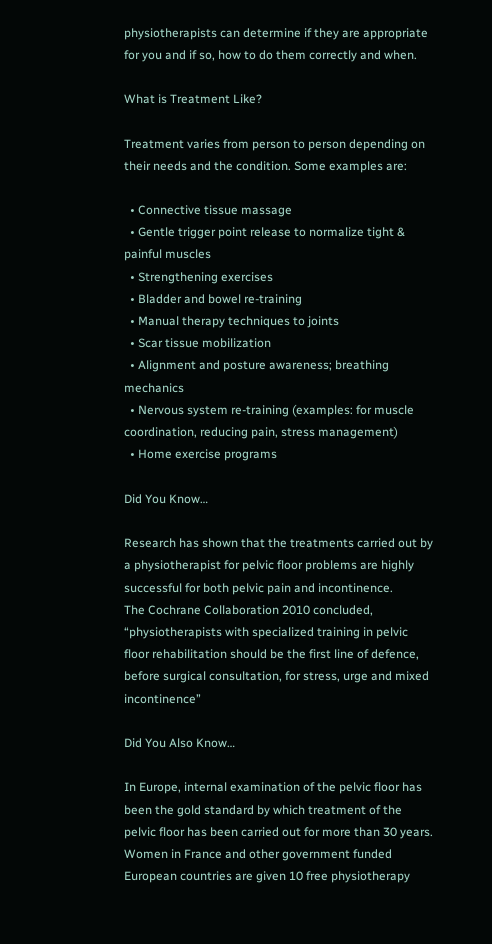physiotherapists can determine if they are appropriate for you and if so, how to do them correctly and when.

What is Treatment Like?

Treatment varies from person to person depending on their needs and the condition. Some examples are:

  • Connective tissue massage
  • Gentle trigger point release to normalize tight & painful muscles
  • Strengthening exercises
  • Bladder and bowel re-training
  • Manual therapy techniques to joints
  • Scar tissue mobilization
  • Alignment and posture awareness; breathing mechanics
  • Nervous system re-training (examples: for muscle coordination, reducing pain, stress management)
  • Home exercise programs

Did You Know…

Research has shown that the treatments carried out by a physiotherapist for pelvic floor problems are highly successful for both pelvic pain and incontinence.
The Cochrane Collaboration 2010 concluded, “physiotherapists with specialized training in pelvic floor rehabilitation should be the first line of defence, before surgical consultation, for stress, urge and mixed incontinence”

Did You Also Know…

In Europe, internal examination of the pelvic floor has been the gold standard by which treatment of the pelvic floor has been carried out for more than 30 years.
Women in France and other government funded European countries are given 10 free physiotherapy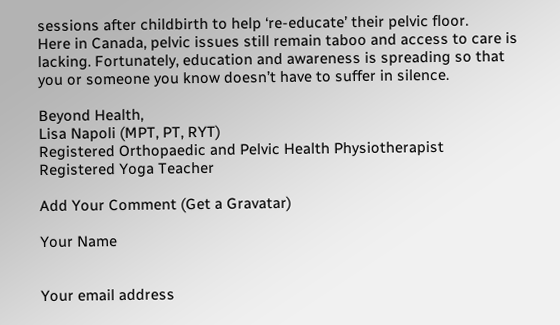sessions after childbirth to help ‘re-educate’ their pelvic floor.
Here in Canada, pelvic issues still remain taboo and access to care is lacking. Fortunately, education and awareness is spreading so that you or someone you know doesn’t have to suffer in silence.

Beyond Health,
Lisa Napoli (MPT, PT, RYT)
Registered Orthopaedic and Pelvic Health Physiotherapist
Registered Yoga Teacher

Add Your Comment (Get a Gravatar)

Your Name


Your email address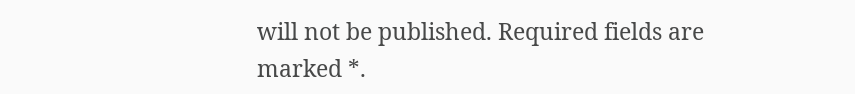will not be published. Required fields are marked *.